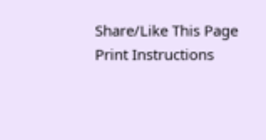Share/Like This Page
Print Instructions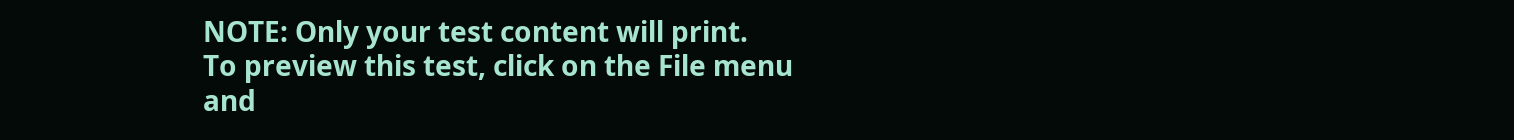NOTE: Only your test content will print.
To preview this test, click on the File menu and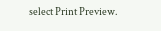select Print Preview.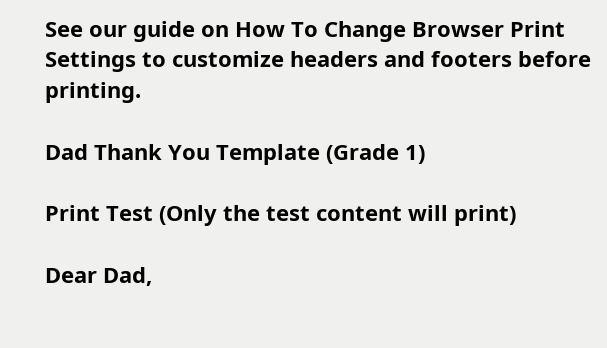See our guide on How To Change Browser Print Settings to customize headers and footers before printing.

Dad Thank You Template (Grade 1)

Print Test (Only the test content will print)

Dear Dad,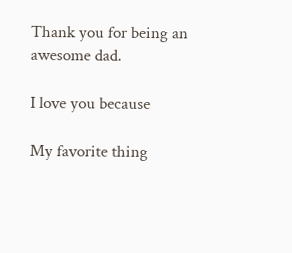Thank you for being an awesome dad.

I love you because

My favorite thing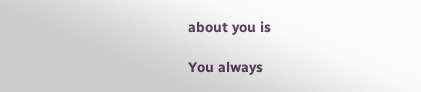about you is

You always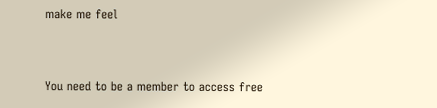make me feel


You need to be a member to access free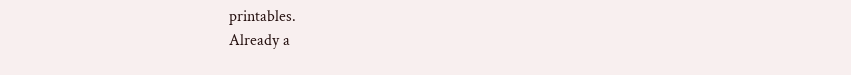printables.
Already a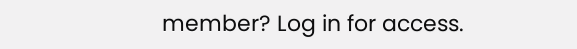member? Log in for access.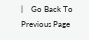|    Go Back To Previous Page